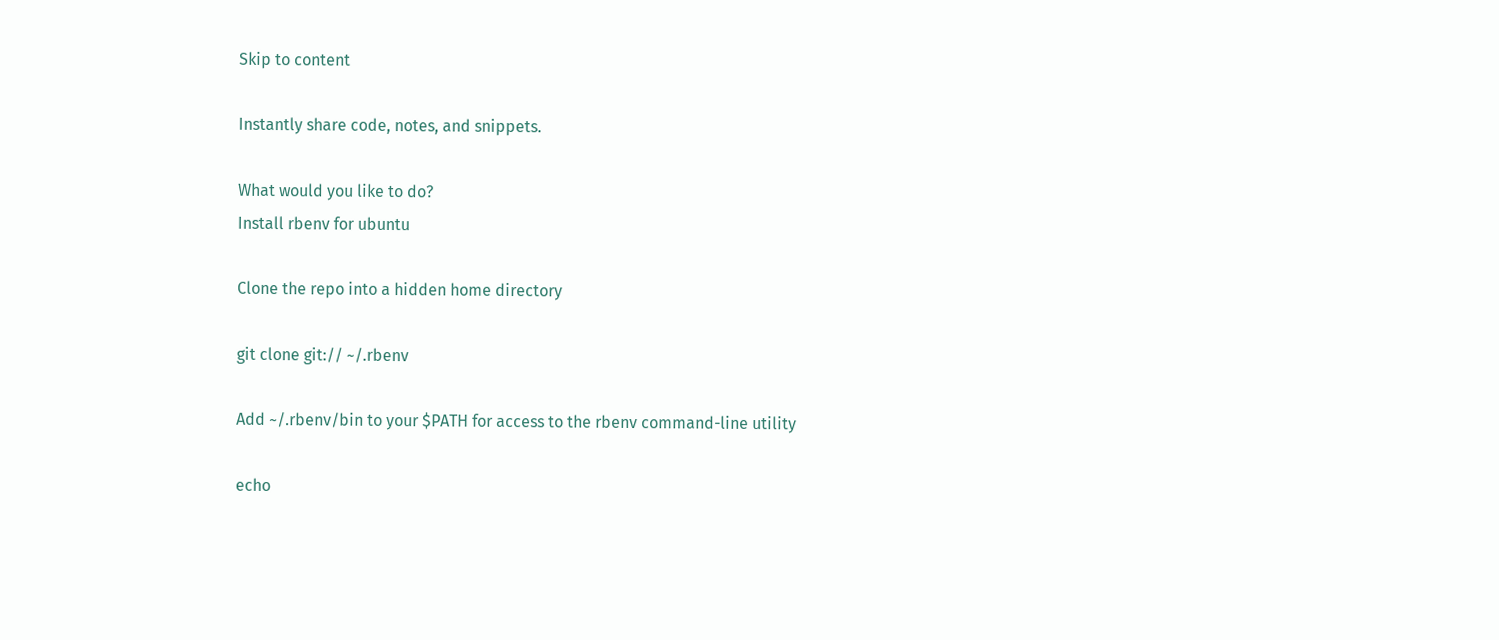Skip to content

Instantly share code, notes, and snippets.

What would you like to do?
Install rbenv for ubuntu

Clone the repo into a hidden home directory

git clone git:// ~/.rbenv

Add ~/.rbenv/bin to your $PATH for access to the rbenv command-line utility

echo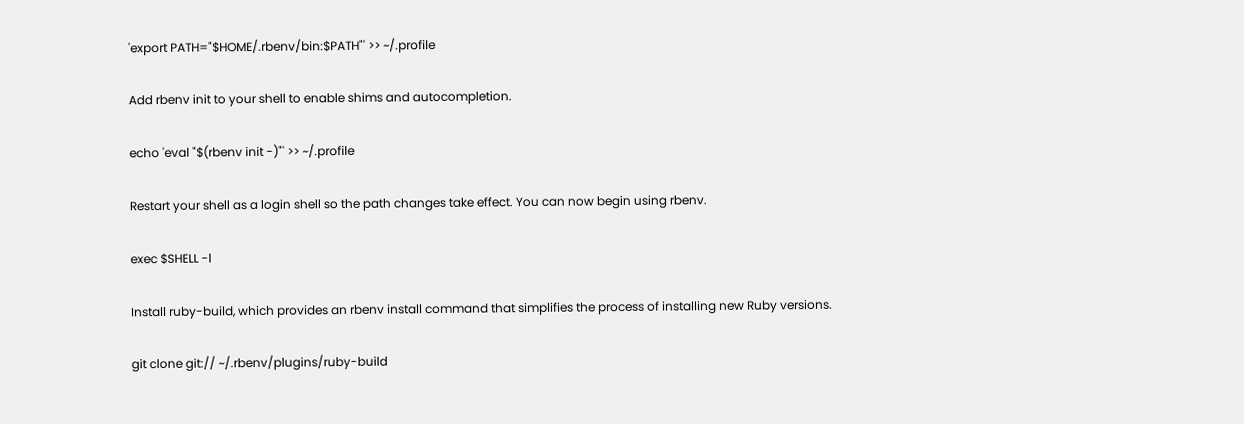'export PATH="$HOME/.rbenv/bin:$PATH"' >> ~/.profile

Add rbenv init to your shell to enable shims and autocompletion.

echo 'eval "$(rbenv init -)"' >> ~/.profile

Restart your shell as a login shell so the path changes take effect. You can now begin using rbenv.

exec $SHELL -l

Install ruby-build, which provides an rbenv install command that simplifies the process of installing new Ruby versions.

git clone git:// ~/.rbenv/plugins/ruby-build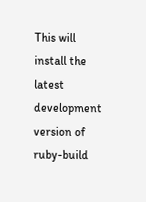This will install the latest development version of ruby-build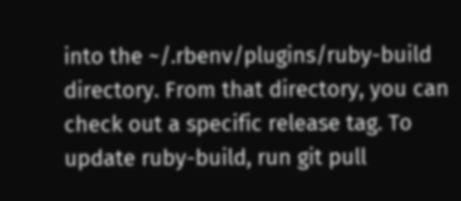into the ~/.rbenv/plugins/ruby-build directory. From that directory, you can check out a specific release tag. To update ruby-build, run git pull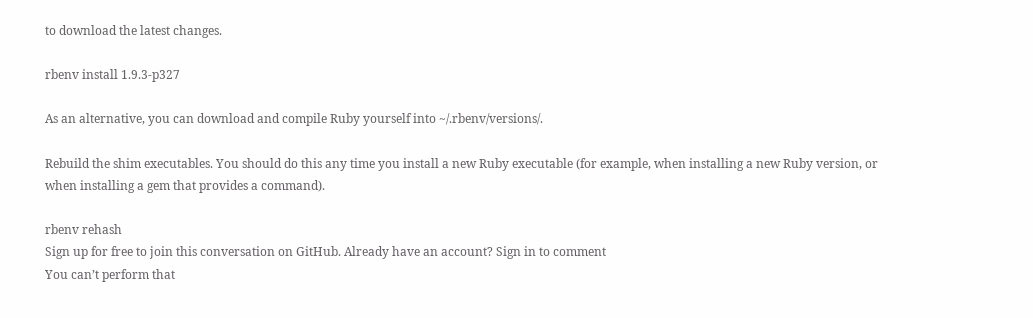to download the latest changes.

rbenv install 1.9.3-p327

As an alternative, you can download and compile Ruby yourself into ~/.rbenv/versions/.

Rebuild the shim executables. You should do this any time you install a new Ruby executable (for example, when installing a new Ruby version, or when installing a gem that provides a command).

rbenv rehash
Sign up for free to join this conversation on GitHub. Already have an account? Sign in to comment
You can’t perform that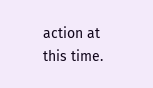action at this time.